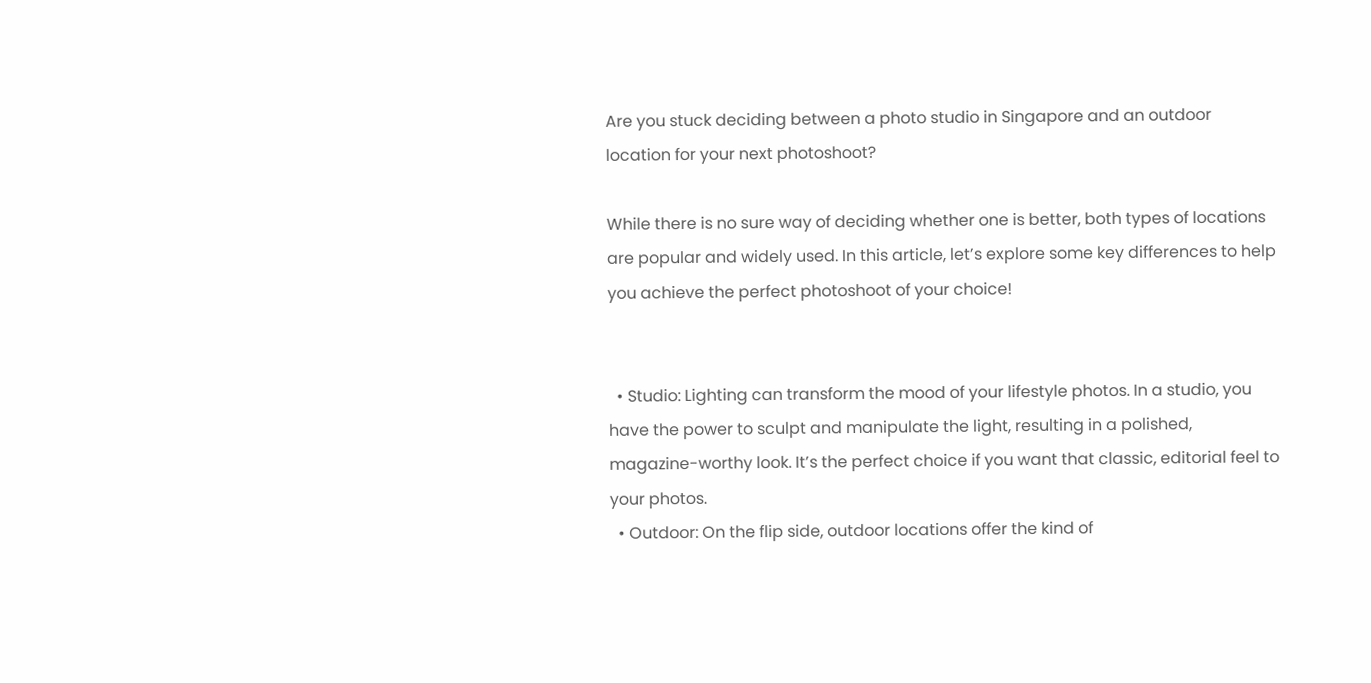Are you stuck deciding between a photo studio in Singapore and an outdoor location for your next photoshoot?

While there is no sure way of deciding whether one is better, both types of locations are popular and widely used. In this article, let’s explore some key differences to help you achieve the perfect photoshoot of your choice!


  • Studio: Lighting can transform the mood of your lifestyle photos. In a studio, you have the power to sculpt and manipulate the light, resulting in a polished, magazine-worthy look. It’s the perfect choice if you want that classic, editorial feel to your photos.
  • Outdoor: On the flip side, outdoor locations offer the kind of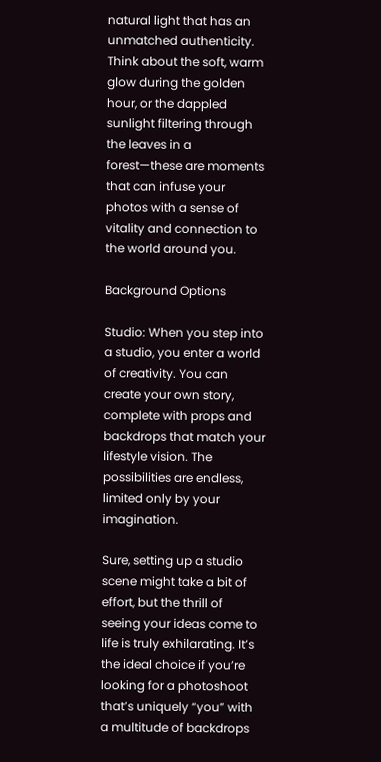natural light that has an unmatched authenticity. Think about the soft, warm glow during the golden hour, or the dappled sunlight filtering through the leaves in a forest—these are moments that can infuse your photos with a sense of vitality and connection to the world around you.

Background Options

Studio: When you step into a studio, you enter a world of creativity. You can create your own story, complete with props and backdrops that match your lifestyle vision. The possibilities are endless, limited only by your imagination.

Sure, setting up a studio scene might take a bit of effort, but the thrill of seeing your ideas come to life is truly exhilarating. It’s the ideal choice if you’re looking for a photoshoot that’s uniquely “you” with a multitude of backdrops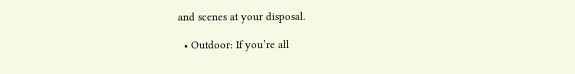and scenes at your disposal.

  • Outdoor: If you’re all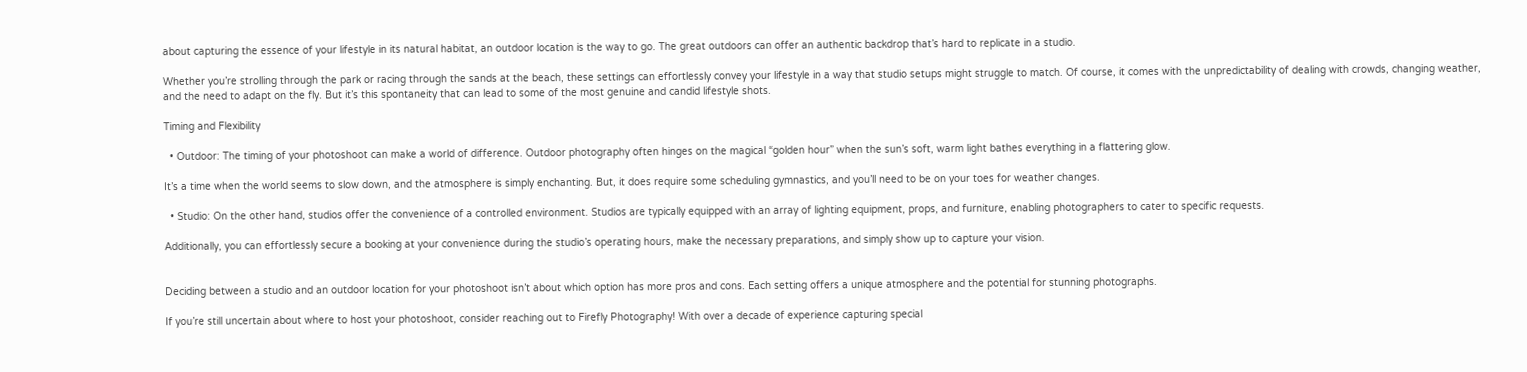about capturing the essence of your lifestyle in its natural habitat, an outdoor location is the way to go. The great outdoors can offer an authentic backdrop that’s hard to replicate in a studio.

Whether you’re strolling through the park or racing through the sands at the beach, these settings can effortlessly convey your lifestyle in a way that studio setups might struggle to match. Of course, it comes with the unpredictability of dealing with crowds, changing weather, and the need to adapt on the fly. But it’s this spontaneity that can lead to some of the most genuine and candid lifestyle shots.

Timing and Flexibility

  • Outdoor: The timing of your photoshoot can make a world of difference. Outdoor photography often hinges on the magical “golden hour” when the sun’s soft, warm light bathes everything in a flattering glow.

It’s a time when the world seems to slow down, and the atmosphere is simply enchanting. But, it does require some scheduling gymnastics, and you’ll need to be on your toes for weather changes.

  • Studio: On the other hand, studios offer the convenience of a controlled environment. Studios are typically equipped with an array of lighting equipment, props, and furniture, enabling photographers to cater to specific requests.

Additionally, you can effortlessly secure a booking at your convenience during the studio’s operating hours, make the necessary preparations, and simply show up to capture your vision.


Deciding between a studio and an outdoor location for your photoshoot isn’t about which option has more pros and cons. Each setting offers a unique atmosphere and the potential for stunning photographs.

If you’re still uncertain about where to host your photoshoot, consider reaching out to Firefly Photography! With over a decade of experience capturing special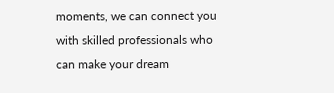moments, we can connect you with skilled professionals who can make your dream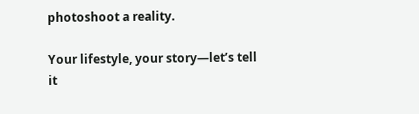photoshoot a reality.

Your lifestyle, your story—let’s tell it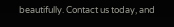beautifully. Contact us today, and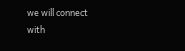we will connect with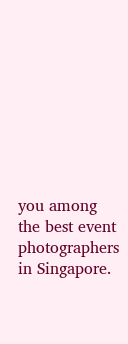you among the best event photographers in Singapore.